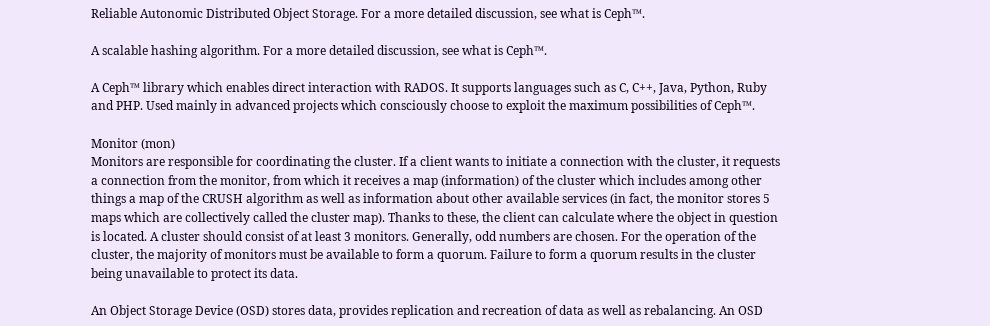Reliable Autonomic Distributed Object Storage. For a more detailed discussion, see what is Ceph™.

A scalable hashing algorithm. For a more detailed discussion, see what is Ceph™.

A Ceph™ library which enables direct interaction with RADOS. It supports languages such as C, C++, Java, Python, Ruby and PHP. Used mainly in advanced projects which consciously choose to exploit the maximum possibilities of Ceph™.

Monitor (mon)
Monitors are responsible for coordinating the cluster. If a client wants to initiate a connection with the cluster, it requests a connection from the monitor, from which it receives a map (information) of the cluster which includes among other things a map of the CRUSH algorithm as well as information about other available services (in fact, the monitor stores 5 maps which are collectively called the cluster map). Thanks to these, the client can calculate where the object in question is located. A cluster should consist of at least 3 monitors. Generally, odd numbers are chosen. For the operation of the cluster, the majority of monitors must be available to form a quorum. Failure to form a quorum results in the cluster being unavailable to protect its data.

An Object Storage Device (OSD) stores data, provides replication and recreation of data as well as rebalancing. An OSD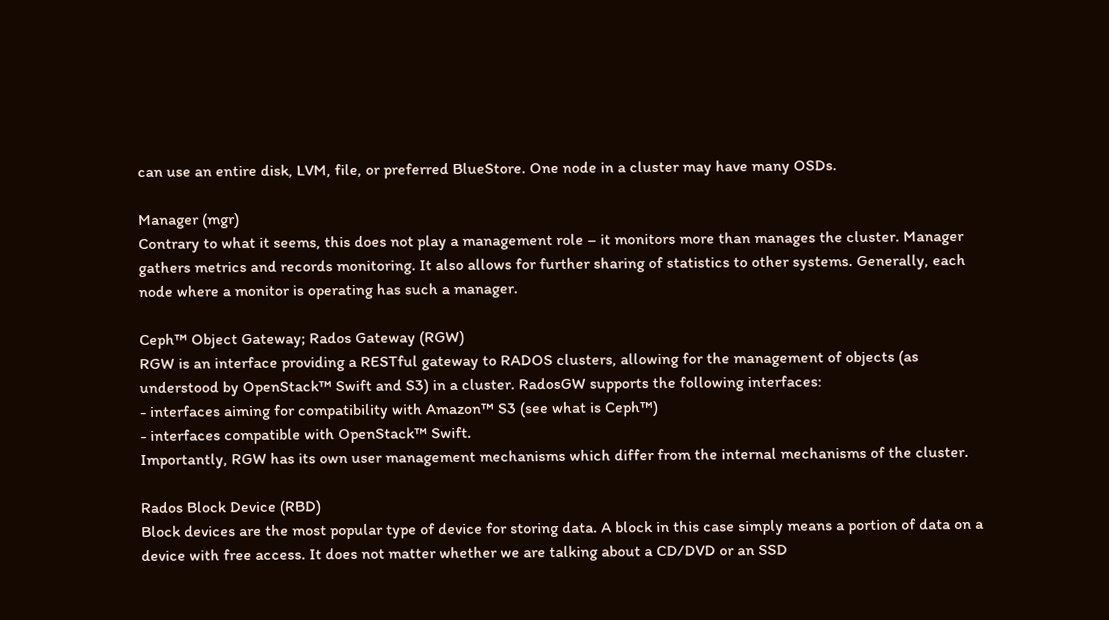can use an entire disk, LVM, file, or preferred BlueStore. One node in a cluster may have many OSDs.

Manager (mgr)
Contrary to what it seems, this does not play a management role – it monitors more than manages the cluster. Manager gathers metrics and records monitoring. It also allows for further sharing of statistics to other systems. Generally, each node where a monitor is operating has such a manager.

Ceph™ Object Gateway; Rados Gateway (RGW)
RGW is an interface providing a RESTful gateway to RADOS clusters, allowing for the management of objects (as understood by OpenStack™ Swift and S3) in a cluster. RadosGW supports the following interfaces:
- interfaces aiming for compatibility with Amazon™ S3 (see what is Ceph™)
- interfaces compatible with OpenStack™ Swift.
Importantly, RGW has its own user management mechanisms which differ from the internal mechanisms of the cluster.

Rados Block Device (RBD)
Block devices are the most popular type of device for storing data. A block in this case simply means a portion of data on a device with free access. It does not matter whether we are talking about a CD/DVD or an SSD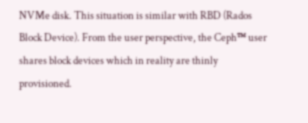NVMe disk. This situation is similar with RBD (Rados Block Device). From the user perspective, the Ceph™ user shares block devices which in reality are thinly provisioned.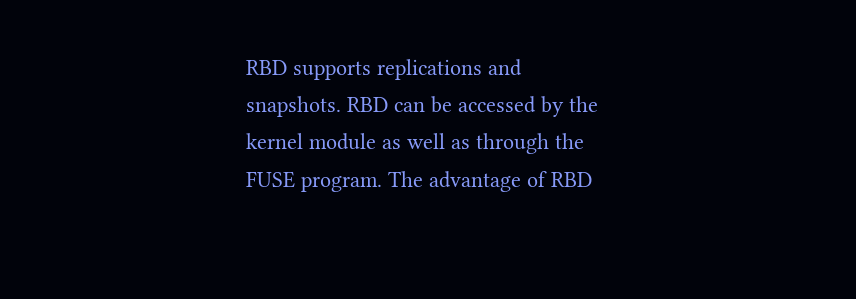RBD supports replications and snapshots. RBD can be accessed by the kernel module as well as through the FUSE program. The advantage of RBD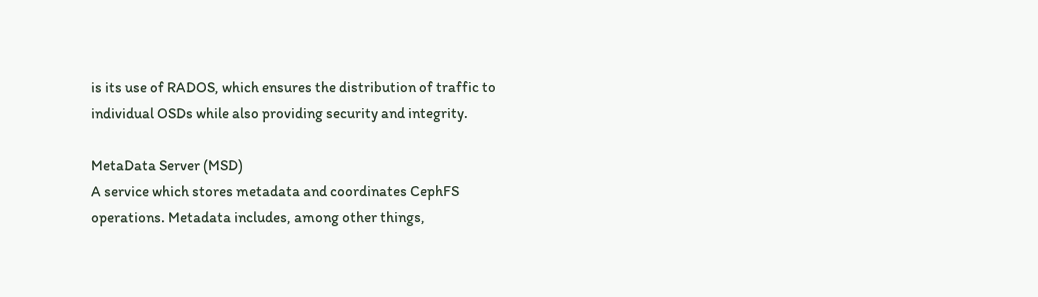is its use of RADOS, which ensures the distribution of traffic to individual OSDs while also providing security and integrity.

MetaData Server (MSD)
A service which stores metadata and coordinates CephFS operations. Metadata includes, among other things,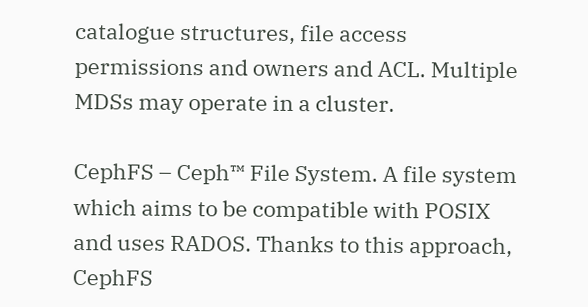catalogue structures, file access permissions and owners and ACL. Multiple MDSs may operate in a cluster.

CephFS – Ceph™ File System. A file system which aims to be compatible with POSIX and uses RADOS. Thanks to this approach, CephFS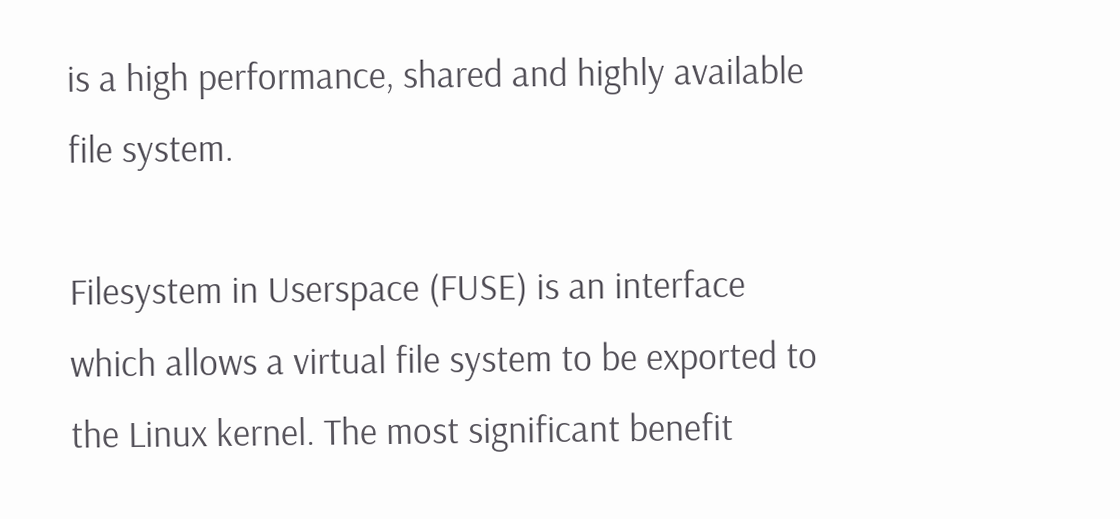is a high performance, shared and highly available file system.

Filesystem in Userspace (FUSE) is an interface which allows a virtual file system to be exported to the Linux kernel. The most significant benefit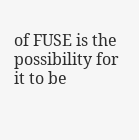of FUSE is the possibility for it to be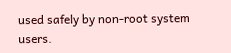used safely by non-root system users.